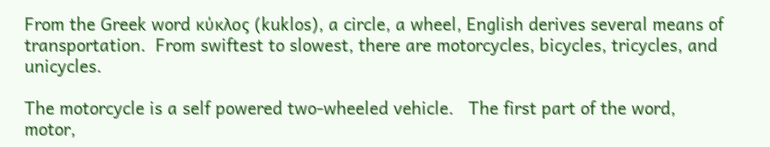From the Greek word κύκλος (kuklos), a circle, a wheel, English derives several means of transportation.  From swiftest to slowest, there are motorcycles, bicycles, tricycles, and unicycles.

The motorcycle is a self powered two-wheeled vehicle.   The first part of the word, motor,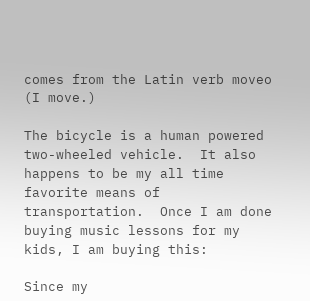comes from the Latin verb moveo (I move.)

The bicycle is a human powered two-wheeled vehicle.  It also happens to be my all time favorite means of transportation.  Once I am done buying music lessons for my kids, I am buying this:

Since my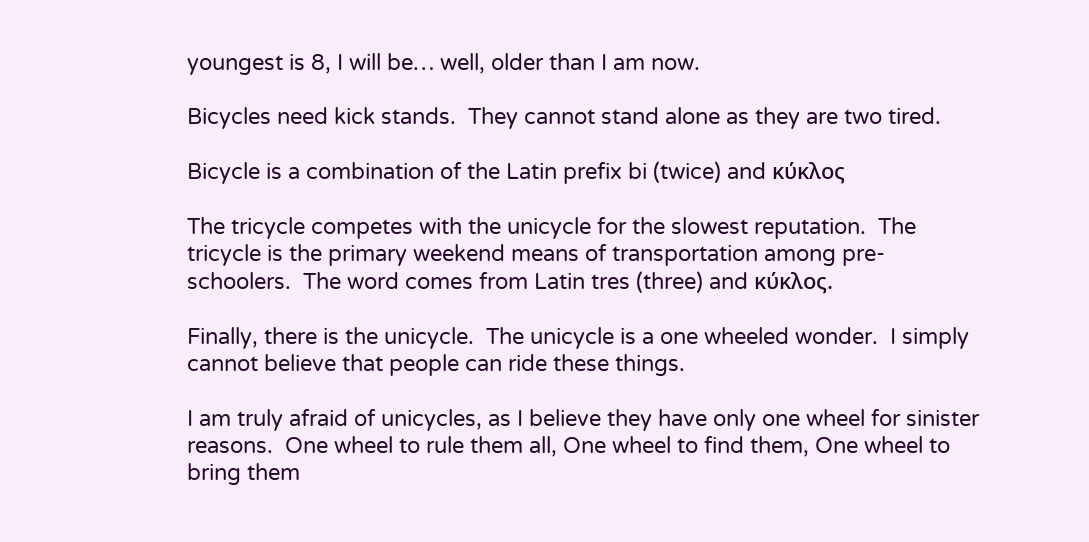youngest is 8, I will be… well, older than I am now.

Bicycles need kick stands.  They cannot stand alone as they are two tired.

Bicycle is a combination of the Latin prefix bi (twice) and κύκλος

The tricycle competes with the unicycle for the slowest reputation.  The tricycle is the primary weekend means of transportation among pre-schoolers.  The word comes from Latin tres (three) and κύκλος.

Finally, there is the unicycle.  The unicycle is a one wheeled wonder.  I simply cannot believe that people can ride these things.

I am truly afraid of unicycles, as I believe they have only one wheel for sinister reasons.  One wheel to rule them all, One wheel to find them, One wheel to bring them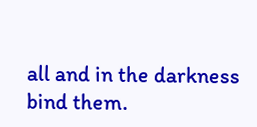all and in the darkness bind them.